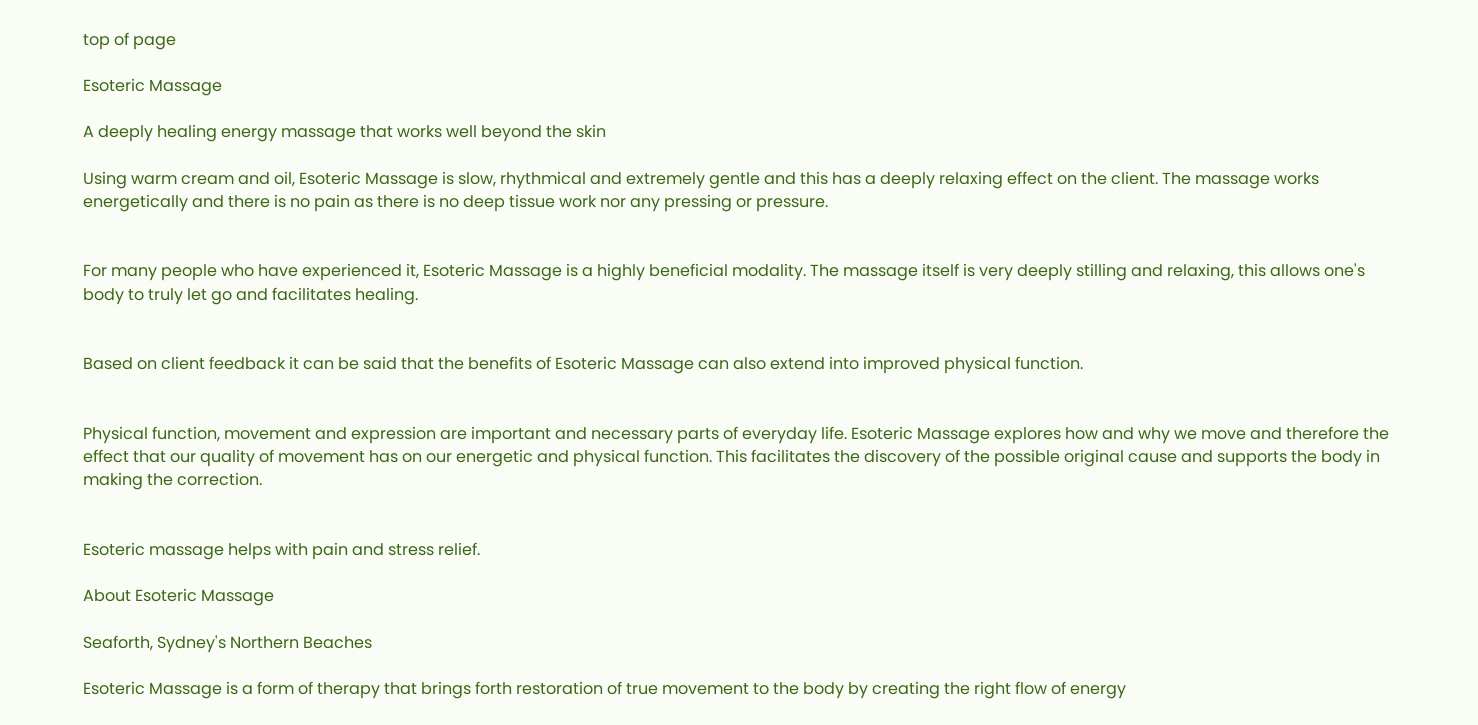top of page

Esoteric Massage

A deeply healing energy massage that works well beyond the skin

Using warm cream and oil, Esoteric Massage is slow, rhythmical and extremely gentle and this has a deeply relaxing effect on the client. The massage works energetically and there is no pain as there is no deep tissue work nor any pressing or pressure.


For many people who have experienced it, Esoteric Massage is a highly beneficial modality. The massage itself is very deeply stilling and relaxing, this allows one's body to truly let go and facilitates healing.


Based on client feedback it can be said that the benefits of Esoteric Massage can also extend into improved physical function.


Physical function, movement and expression are important and necessary parts of everyday life. Esoteric Massage explores how and why we move and therefore the effect that our quality of movement has on our energetic and physical function. This facilitates the discovery of the possible original cause and supports the body in making the correction.


Esoteric massage helps with pain and stress relief.

About Esoteric Massage

Seaforth, Sydney's Northern Beaches

Esoteric Massage is a form of therapy that brings forth restoration of true movement to the body by creating the right flow of energy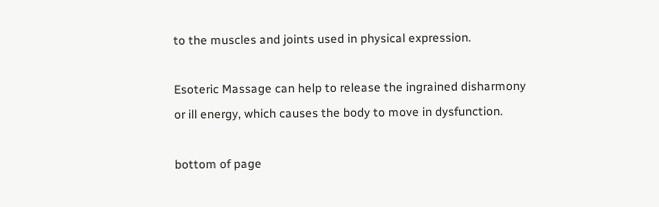to the muscles and joints used in physical expression.

Esoteric Massage can help to release the ingrained disharmony or ill energy, which causes the body to move in dysfunction.

bottom of page